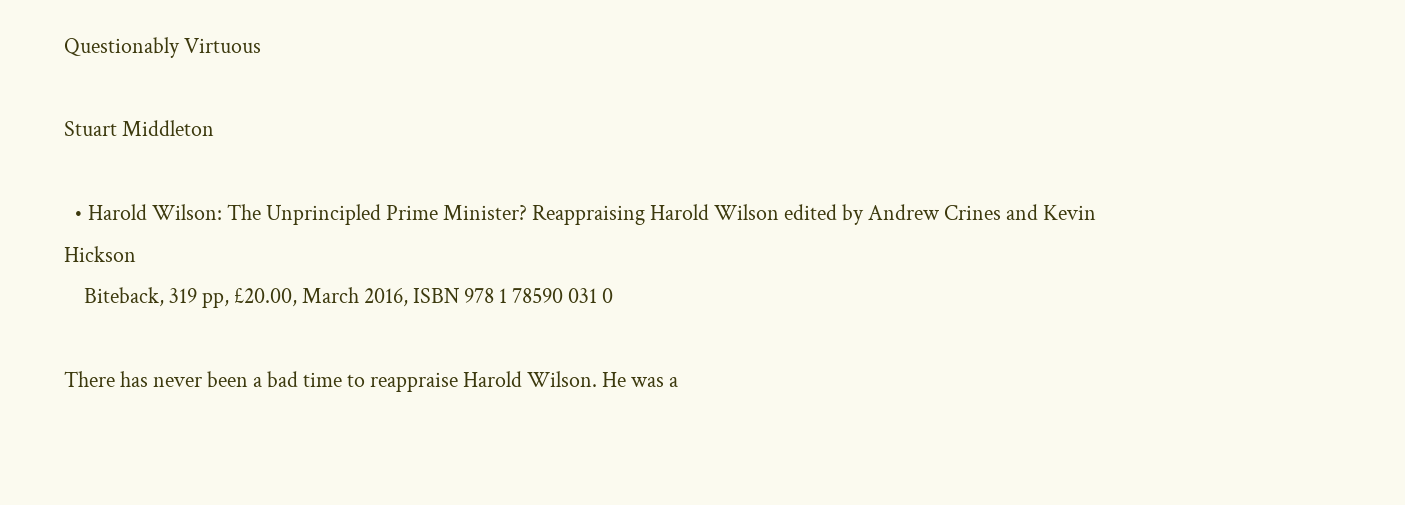Questionably Virtuous

Stuart Middleton

  • Harold Wilson: The Unprincipled Prime Minister? Reappraising Harold Wilson edited by Andrew Crines and Kevin Hickson
    Biteback, 319 pp, £20.00, March 2016, ISBN 978 1 78590 031 0

There has never been a bad time to reappraise Harold Wilson. He was a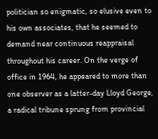politician so enigmatic, so elusive even to his own associates, that he seemed to demand near continuous reappraisal throughout his career. On the verge of office in 1964, he appeared to more than one observer as a latter-day Lloyd George, a radical tribune sprung from provincial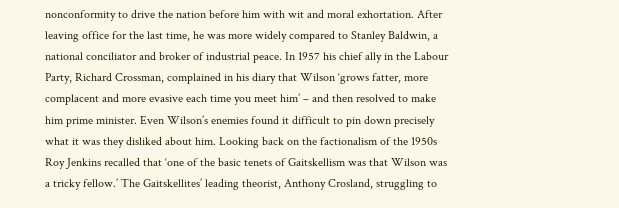nonconformity to drive the nation before him with wit and moral exhortation. After leaving office for the last time, he was more widely compared to Stanley Baldwin, a national conciliator and broker of industrial peace. In 1957 his chief ally in the Labour Party, Richard Crossman, complained in his diary that Wilson ‘grows fatter, more complacent and more evasive each time you meet him’ – and then resolved to make him prime minister. Even Wilson’s enemies found it difficult to pin down precisely what it was they disliked about him. Looking back on the factionalism of the 1950s Roy Jenkins recalled that ‘one of the basic tenets of Gaitskellism was that Wilson was a tricky fellow.’ The Gaitskellites’ leading theorist, Anthony Crosland, struggling to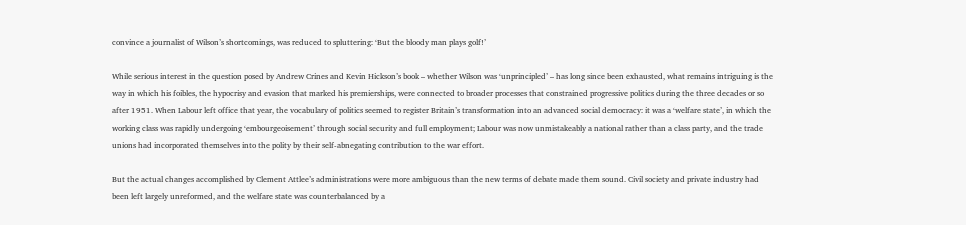convince a journalist of Wilson’s shortcomings, was reduced to spluttering: ‘But the bloody man plays golf!’

While serious interest in the question posed by Andrew Crines and Kevin Hickson’s book – whether Wilson was ‘unprincipled’ – has long since been exhausted, what remains intriguing is the way in which his foibles, the hypocrisy and evasion that marked his premierships, were connected to broader processes that constrained progressive politics during the three decades or so after 1951. When Labour left office that year, the vocabulary of politics seemed to register Britain’s transformation into an advanced social democracy: it was a ‘welfare state’, in which the working class was rapidly undergoing ‘embourgeoisement’ through social security and full employment; Labour was now unmistakeably a national rather than a class party, and the trade unions had incorporated themselves into the polity by their self-abnegating contribution to the war effort.

But the actual changes accomplished by Clement Attlee’s administrations were more ambiguous than the new terms of debate made them sound. Civil society and private industry had been left largely unreformed, and the welfare state was counterbalanced by a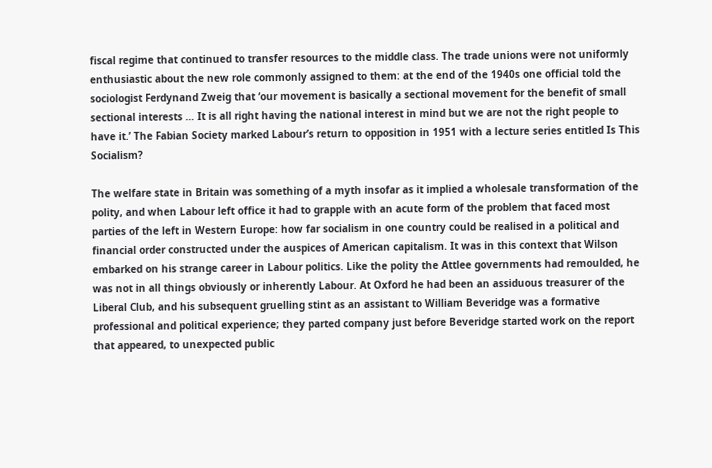fiscal regime that continued to transfer resources to the middle class. The trade unions were not uniformly enthusiastic about the new role commonly assigned to them: at the end of the 1940s one official told the sociologist Ferdynand Zweig that ‘our movement is basically a sectional movement for the benefit of small sectional interests … It is all right having the national interest in mind but we are not the right people to have it.’ The Fabian Society marked Labour’s return to opposition in 1951 with a lecture series entitled Is This Socialism?

The welfare state in Britain was something of a myth insofar as it implied a wholesale transformation of the polity, and when Labour left office it had to grapple with an acute form of the problem that faced most parties of the left in Western Europe: how far socialism in one country could be realised in a political and financial order constructed under the auspices of American capitalism. It was in this context that Wilson embarked on his strange career in Labour politics. Like the polity the Attlee governments had remoulded, he was not in all things obviously or inherently Labour. At Oxford he had been an assiduous treasurer of the Liberal Club, and his subsequent gruelling stint as an assistant to William Beveridge was a formative professional and political experience; they parted company just before Beveridge started work on the report that appeared, to unexpected public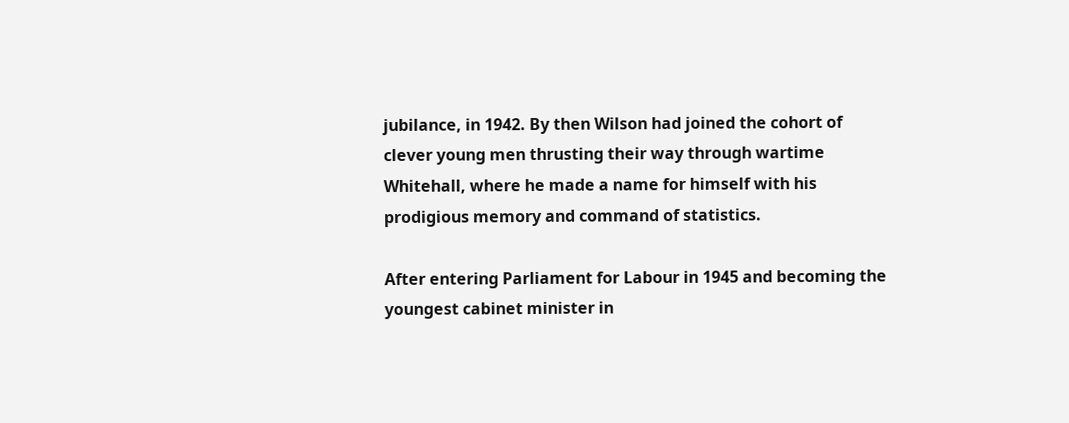jubilance, in 1942. By then Wilson had joined the cohort of clever young men thrusting their way through wartime Whitehall, where he made a name for himself with his prodigious memory and command of statistics.

After entering Parliament for Labour in 1945 and becoming the youngest cabinet minister in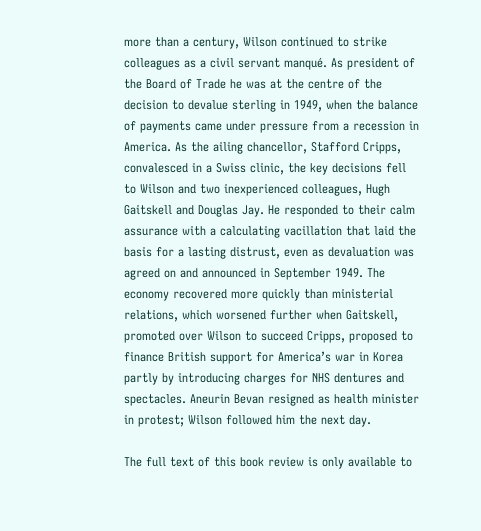more than a century, Wilson continued to strike colleagues as a civil servant manqué. As president of the Board of Trade he was at the centre of the decision to devalue sterling in 1949, when the balance of payments came under pressure from a recession in America. As the ailing chancellor, Stafford Cripps, convalesced in a Swiss clinic, the key decisions fell to Wilson and two inexperienced colleagues, Hugh Gaitskell and Douglas Jay. He responded to their calm assurance with a calculating vacillation that laid the basis for a lasting distrust, even as devaluation was agreed on and announced in September 1949. The economy recovered more quickly than ministerial relations, which worsened further when Gaitskell, promoted over Wilson to succeed Cripps, proposed to finance British support for America’s war in Korea partly by introducing charges for NHS dentures and spectacles. Aneurin Bevan resigned as health minister in protest; Wilson followed him the next day.

The full text of this book review is only available to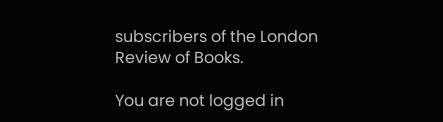subscribers of the London Review of Books.

You are not logged in